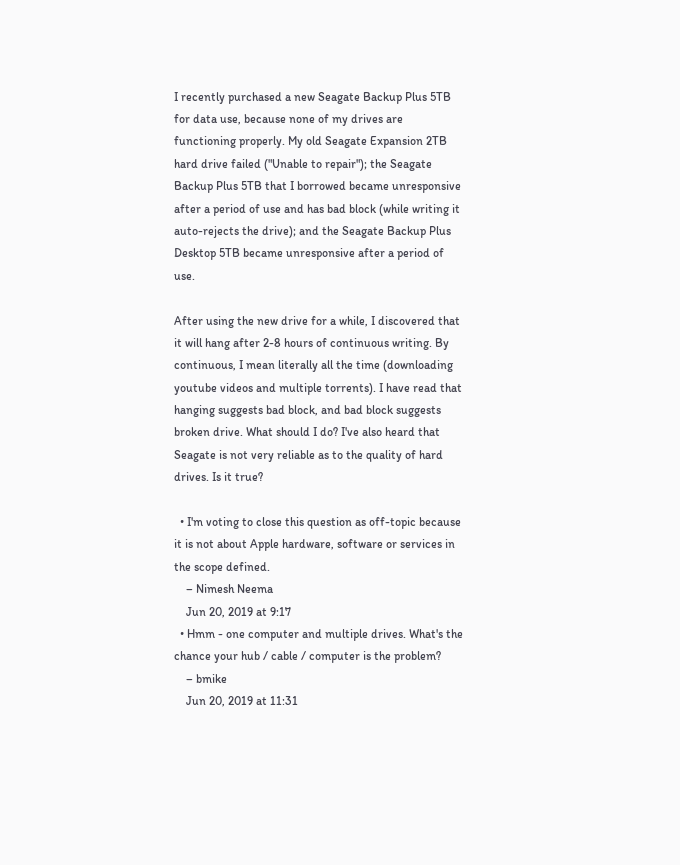I recently purchased a new Seagate Backup Plus 5TB for data use, because none of my drives are functioning properly. My old Seagate Expansion 2TB hard drive failed ("Unable to repair"); the Seagate Backup Plus 5TB that I borrowed became unresponsive after a period of use and has bad block (while writing it auto-rejects the drive); and the Seagate Backup Plus Desktop 5TB became unresponsive after a period of use.

After using the new drive for a while, I discovered that it will hang after 2-8 hours of continuous writing. By continuous, I mean literally all the time (downloading youtube videos and multiple torrents). I have read that hanging suggests bad block, and bad block suggests broken drive. What should I do? I've also heard that Seagate is not very reliable as to the quality of hard drives. Is it true?

  • I'm voting to close this question as off-topic because it is not about Apple hardware, software or services in the scope defined.
    – Nimesh Neema
    Jun 20, 2019 at 9:17
  • Hmm - one computer and multiple drives. What's the chance your hub / cable / computer is the problem?
    – bmike
    Jun 20, 2019 at 11:31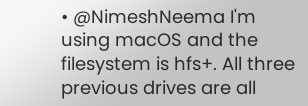• @NimeshNeema I'm using macOS and the filesystem is hfs+. All three previous drives are all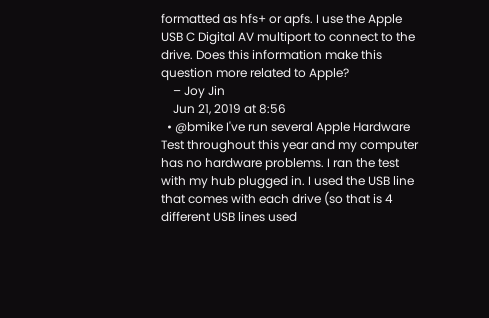formatted as hfs+ or apfs. I use the Apple USB C Digital AV multiport to connect to the drive. Does this information make this question more related to Apple?
    – Joy Jin
    Jun 21, 2019 at 8:56
  • @bmike I've run several Apple Hardware Test throughout this year and my computer has no hardware problems. I ran the test with my hub plugged in. I used the USB line that comes with each drive (so that is 4 different USB lines used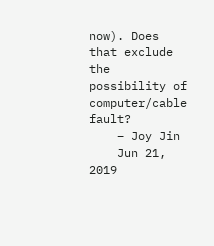now). Does that exclude the possibility of computer/cable fault?
    – Joy Jin
    Jun 21, 2019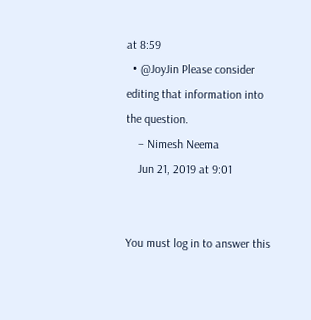at 8:59
  • @JoyJin Please consider editing that information into the question.
    – Nimesh Neema
    Jun 21, 2019 at 9:01


You must log in to answer this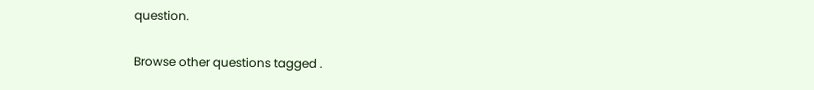question.

Browse other questions tagged .